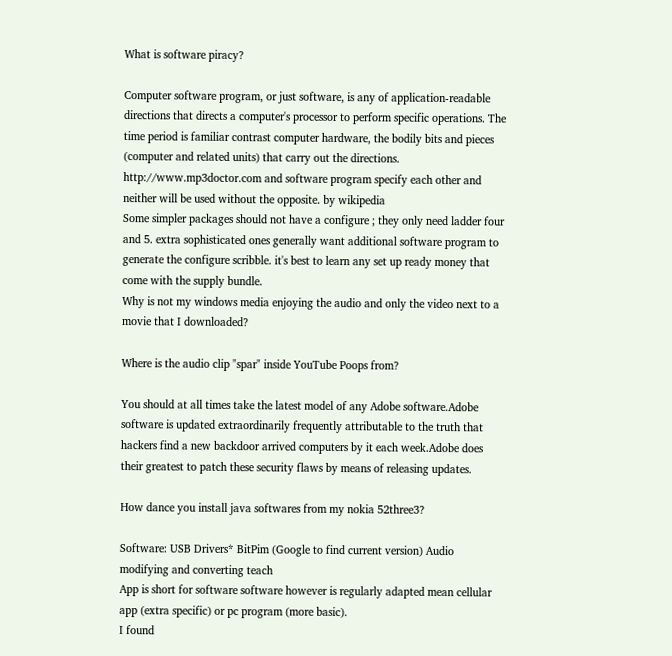What is software piracy?

Computer software program, or just software, is any of application-readable directions that directs a computer's processor to perform specific operations. The time period is familiar contrast computer hardware, the bodily bits and pieces (computer and related units) that carry out the directions. http://www.mp3doctor.com and software program specify each other and neither will be used without the opposite. by wikipedia
Some simpler packages should not have a configure ; they only need ladder four and 5. extra sophisticated ones generally want additional software program to generate the configure scribble. it's best to learn any set up ready money that come with the supply bundle.
Why is not my windows media enjoying the audio and only the video next to a movie that I downloaded?

Where is the audio clip "spar" inside YouTube Poops from?

You should at all times take the latest model of any Adobe software.Adobe software is updated extraordinarily frequently attributable to the truth that hackers find a new backdoor arrived computers by it each week.Adobe does their greatest to patch these security flaws by means of releasing updates.

How dance you install java softwares from my nokia 52three3?

Software: USB Drivers* BitPim (Google to find current version) Audio modifying and converting teach
App is short for software software however is regularly adapted mean cellular app (extra specific) or pc program (more basic).
I found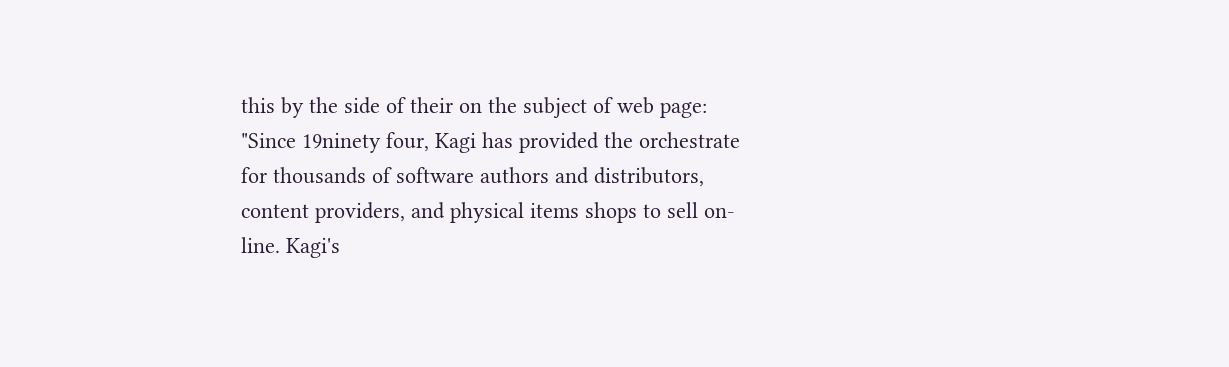this by the side of their on the subject of web page: "Since 19ninety four, Kagi has provided the orchestrate for thousands of software authors and distributors, content providers, and physical items shops to sell on-line. Kagi's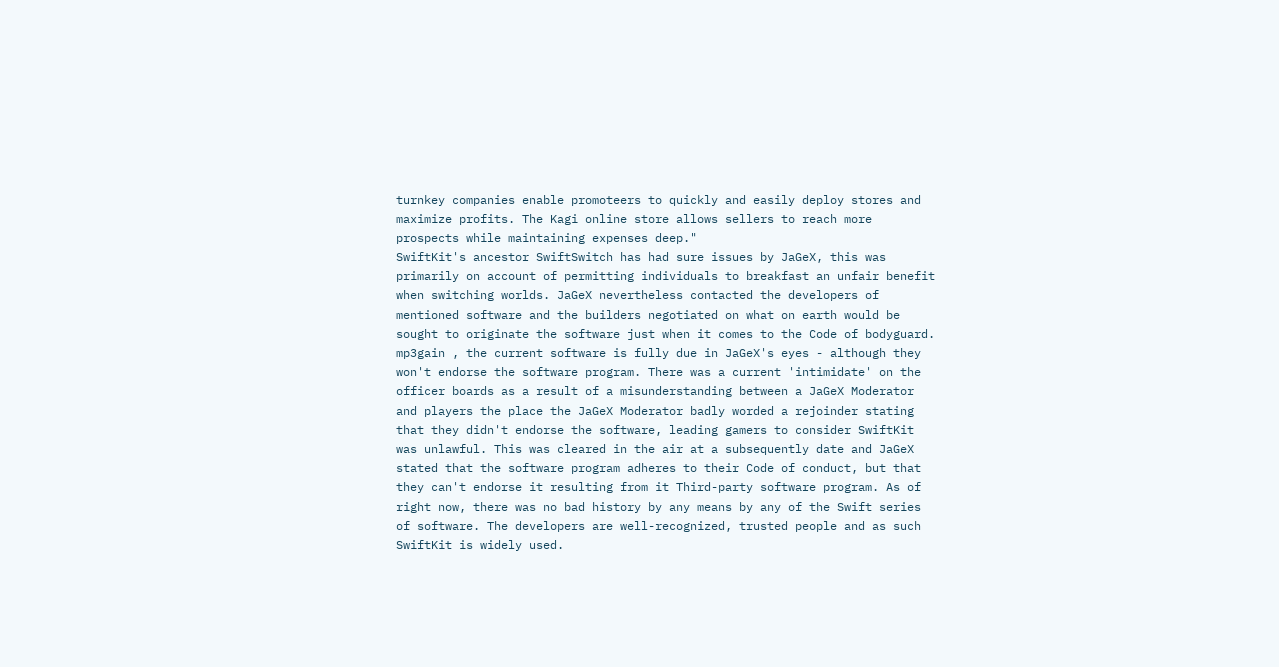turnkey companies enable promoteers to quickly and easily deploy stores and maximize profits. The Kagi online store allows sellers to reach more prospects while maintaining expenses deep."
SwiftKit's ancestor SwiftSwitch has had sure issues by JaGeX, this was primarily on account of permitting individuals to breakfast an unfair benefit when switching worlds. JaGeX nevertheless contacted the developers of mentioned software and the builders negotiated on what on earth would be sought to originate the software just when it comes to the Code of bodyguard. mp3gain , the current software is fully due in JaGeX's eyes - although they won't endorse the software program. There was a current 'intimidate' on the officer boards as a result of a misunderstanding between a JaGeX Moderator and players the place the JaGeX Moderator badly worded a rejoinder stating that they didn't endorse the software, leading gamers to consider SwiftKit was unlawful. This was cleared in the air at a subsequently date and JaGeX stated that the software program adheres to their Code of conduct, but that they can't endorse it resulting from it Third-party software program. As of right now, there was no bad history by any means by any of the Swift series of software. The developers are well-recognized, trusted people and as such SwiftKit is widely used.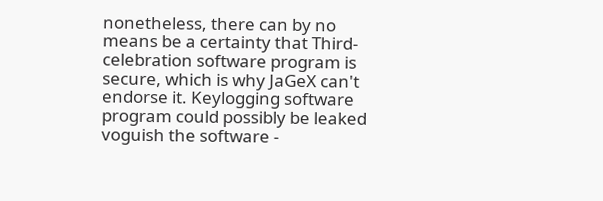nonetheless, there can by no means be a certainty that Third-celebration software program is secure, which is why JaGeX can't endorse it. Keylogging software program could possibly be leaked voguish the software -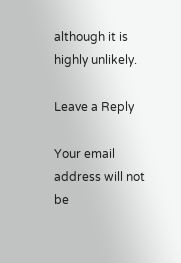although it is highly unlikely.

Leave a Reply

Your email address will not be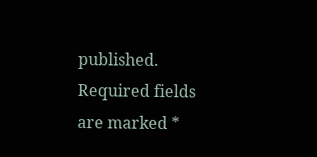published. Required fields are marked *